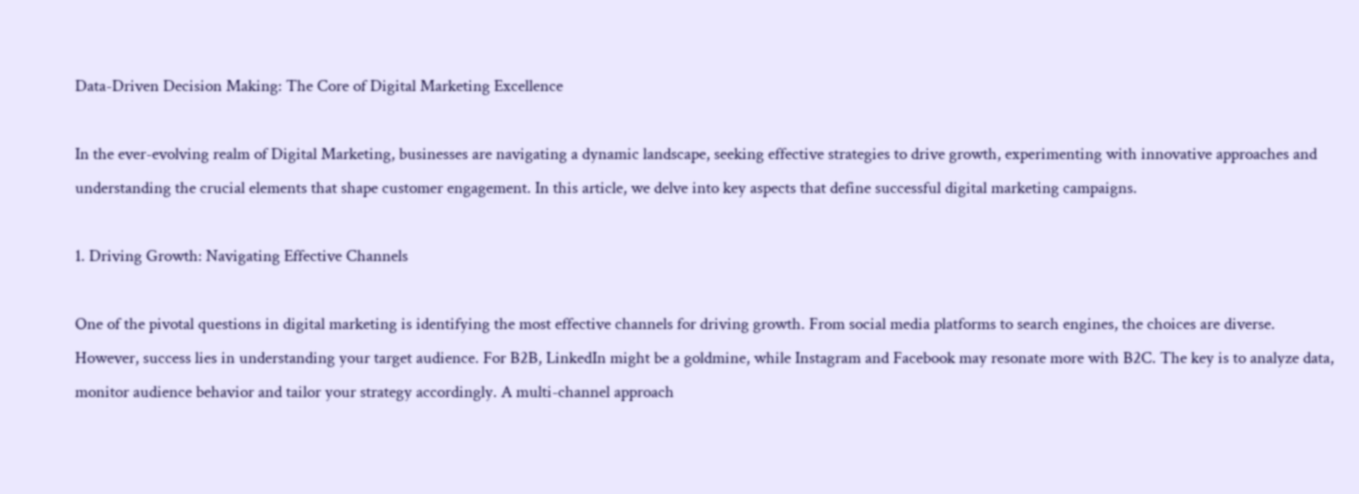Data-Driven Decision Making: The Core of Digital Marketing Excellence

In the ever-evolving realm of Digital Marketing, businesses are navigating a dynamic landscape, seeking effective strategies to drive growth, experimenting with innovative approaches and understanding the crucial elements that shape customer engagement. In this article, we delve into key aspects that define successful digital marketing campaigns.

1. Driving Growth: Navigating Effective Channels

One of the pivotal questions in digital marketing is identifying the most effective channels for driving growth. From social media platforms to search engines, the choices are diverse. However, success lies in understanding your target audience. For B2B, LinkedIn might be a goldmine, while Instagram and Facebook may resonate more with B2C. The key is to analyze data, monitor audience behavior and tailor your strategy accordingly. A multi-channel approach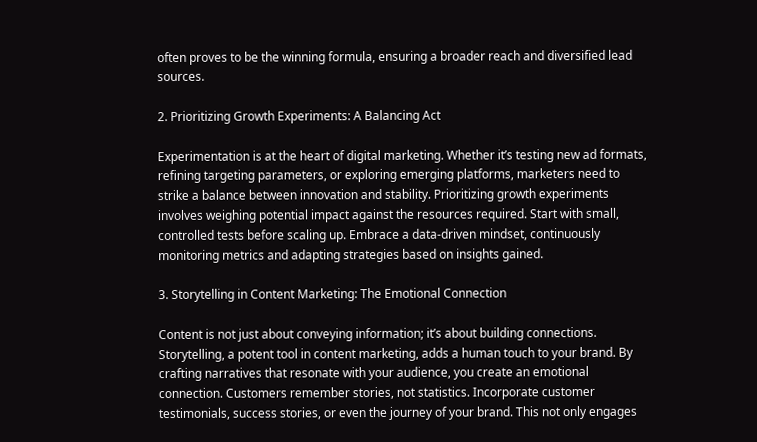often proves to be the winning formula, ensuring a broader reach and diversified lead sources.

2. Prioritizing Growth Experiments: A Balancing Act

Experimentation is at the heart of digital marketing. Whether it’s testing new ad formats, refining targeting parameters, or exploring emerging platforms, marketers need to strike a balance between innovation and stability. Prioritizing growth experiments involves weighing potential impact against the resources required. Start with small, controlled tests before scaling up. Embrace a data-driven mindset, continuously monitoring metrics and adapting strategies based on insights gained.

3. Storytelling in Content Marketing: The Emotional Connection

Content is not just about conveying information; it’s about building connections. Storytelling, a potent tool in content marketing, adds a human touch to your brand. By crafting narratives that resonate with your audience, you create an emotional connection. Customers remember stories, not statistics. Incorporate customer testimonials, success stories, or even the journey of your brand. This not only engages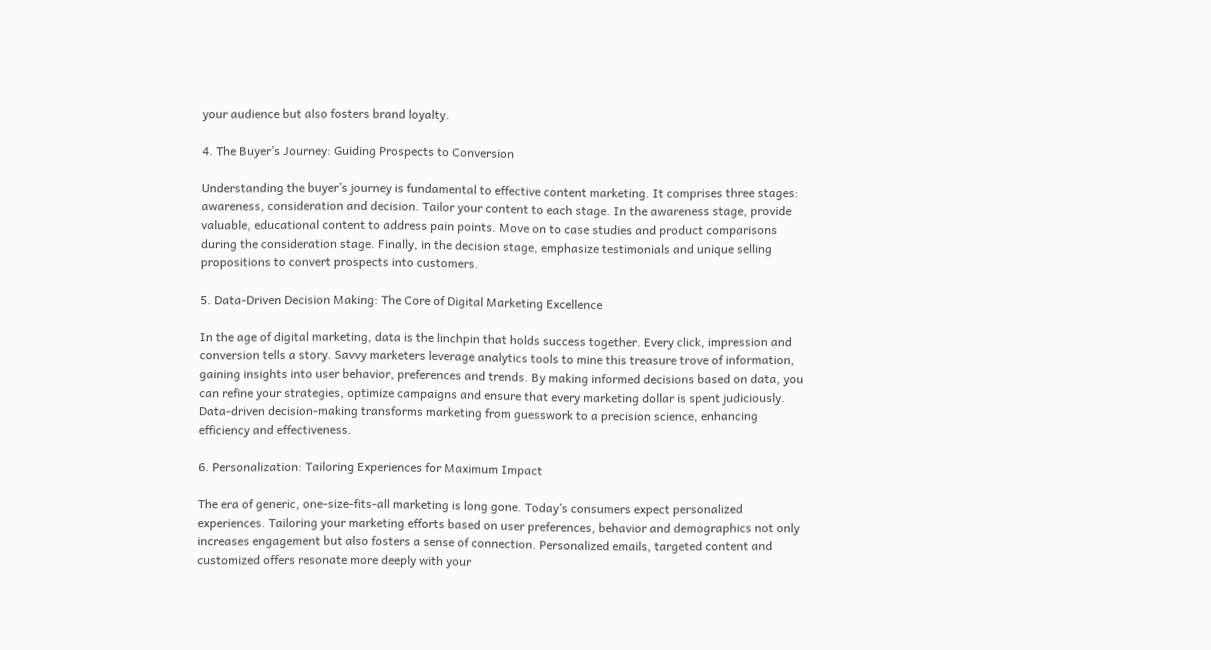your audience but also fosters brand loyalty.

4. The Buyer’s Journey: Guiding Prospects to Conversion

Understanding the buyer’s journey is fundamental to effective content marketing. It comprises three stages: awareness, consideration and decision. Tailor your content to each stage. In the awareness stage, provide valuable, educational content to address pain points. Move on to case studies and product comparisons during the consideration stage. Finally, in the decision stage, emphasize testimonials and unique selling propositions to convert prospects into customers.

5. Data-Driven Decision Making: The Core of Digital Marketing Excellence

In the age of digital marketing, data is the linchpin that holds success together. Every click, impression and conversion tells a story. Savvy marketers leverage analytics tools to mine this treasure trove of information, gaining insights into user behavior, preferences and trends. By making informed decisions based on data, you can refine your strategies, optimize campaigns and ensure that every marketing dollar is spent judiciously. Data-driven decision-making transforms marketing from guesswork to a precision science, enhancing efficiency and effectiveness.

6. Personalization: Tailoring Experiences for Maximum Impact

The era of generic, one-size-fits-all marketing is long gone. Today’s consumers expect personalized experiences. Tailoring your marketing efforts based on user preferences, behavior and demographics not only increases engagement but also fosters a sense of connection. Personalized emails, targeted content and customized offers resonate more deeply with your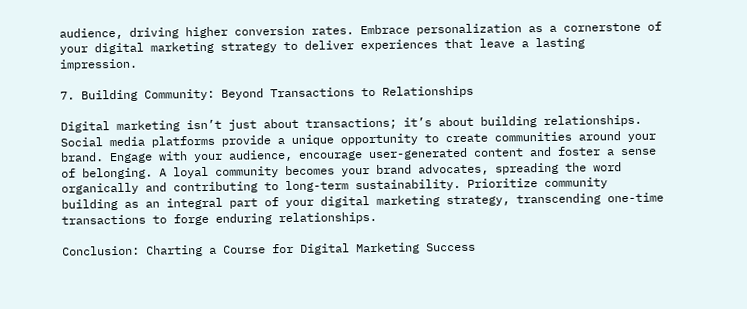audience, driving higher conversion rates. Embrace personalization as a cornerstone of your digital marketing strategy to deliver experiences that leave a lasting impression.

7. Building Community: Beyond Transactions to Relationships

Digital marketing isn’t just about transactions; it’s about building relationships. Social media platforms provide a unique opportunity to create communities around your brand. Engage with your audience, encourage user-generated content and foster a sense of belonging. A loyal community becomes your brand advocates, spreading the word organically and contributing to long-term sustainability. Prioritize community building as an integral part of your digital marketing strategy, transcending one-time transactions to forge enduring relationships.

Conclusion: Charting a Course for Digital Marketing Success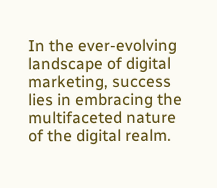In the ever-evolving landscape of digital marketing, success lies in embracing the multifaceted nature of the digital realm.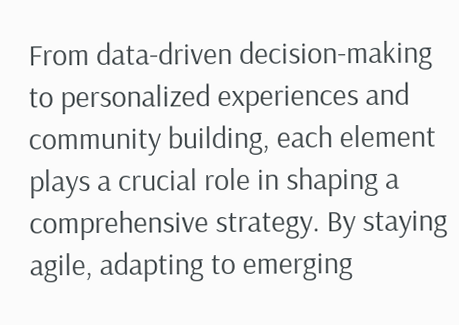From data-driven decision-making to personalized experiences and community building, each element plays a crucial role in shaping a comprehensive strategy. By staying agile, adapting to emerging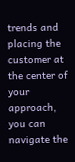trends and placing the customer at the center of your approach, you can navigate the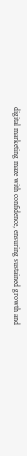digital marketing maze with confidence, ensuring sustained growth and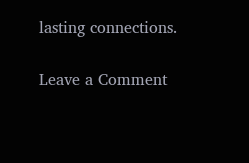lasting connections.

Leave a Comment